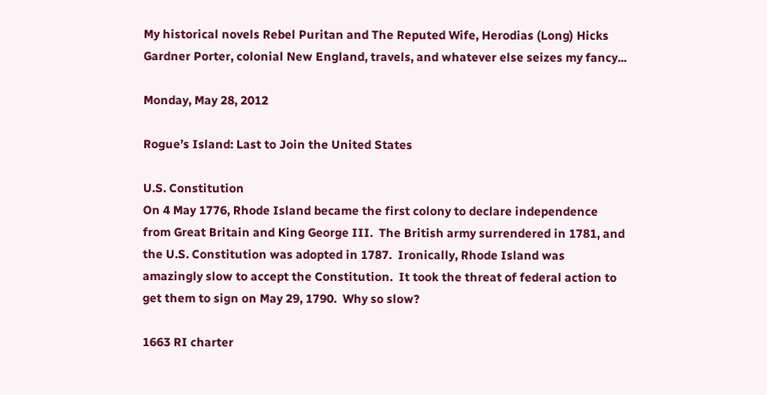My historical novels Rebel Puritan and The Reputed Wife, Herodias (Long) Hicks Gardner Porter, colonial New England, travels, and whatever else seizes my fancy...

Monday, May 28, 2012

Rogue’s Island: Last to Join the United States

U.S. Constitution
On 4 May 1776, Rhode Island became the first colony to declare independence from Great Britain and King George III.  The British army surrendered in 1781, and the U.S. Constitution was adopted in 1787.  Ironically, Rhode Island was amazingly slow to accept the Constitution.  It took the threat of federal action to get them to sign on May 29, 1790.  Why so slow?

1663 RI charter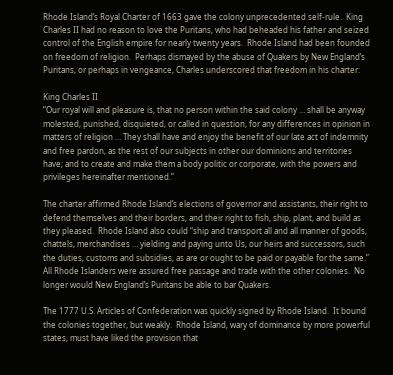Rhode Island’s Royal Charter of 1663 gave the colony unprecedented self-rule.  King Charles II had no reason to love the Puritans, who had beheaded his father and seized control of the English empire for nearly twenty years.  Rhode Island had been founded on freedom of religion.  Perhaps dismayed by the abuse of Quakers by New England’s Puritans, or perhaps in vengeance, Charles underscored that freedom in his charter:

King Charles II
“Our royal will and pleasure is, that no person within the said colony … shall be anyway molested, punished, disquieted, or called in question, for any differences in opinion in matters of religion … They shall have and enjoy the benefit of our late act of indemnity and free pardon, as the rest of our subjects in other our dominions and territories have; and to create and make them a body politic or corporate, with the powers and privileges hereinafter mentioned.”

The charter affirmed Rhode Island’s elections of governor and assistants, their right to defend themselves and their borders, and their right to fish, ship, plant, and build as they pleased.  Rhode Island also could “ship and transport all and all manner of goods, chattels, merchandises … yielding and paying unto Us, our heirs and successors, such the duties, customs and subsidies, as are or ought to be paid or payable for the same.”  All Rhode Islanders were assured free passage and trade with the other colonies.  No longer would New England’s Puritans be able to bar Quakers.

The 1777 U.S. Articles of Confederation was quickly signed by Rhode Island.  It bound the colonies together, but weakly.  Rhode Island, wary of dominance by more powerful states, must have liked the provision that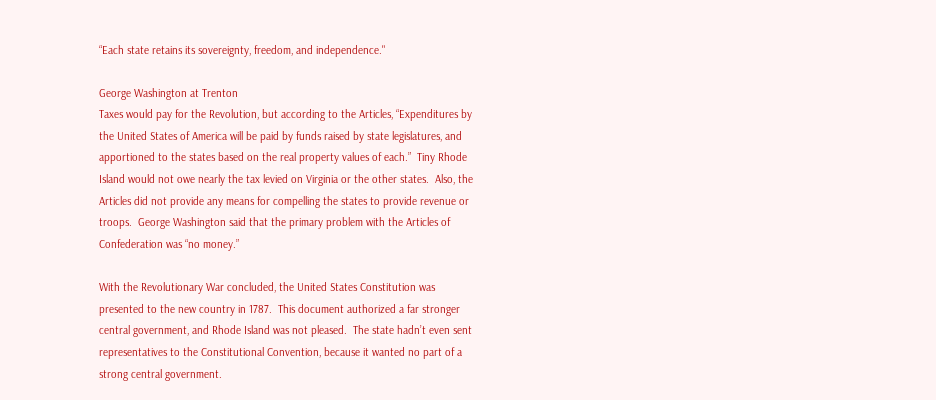“Each state retains its sovereignty, freedom, and independence."

George Washington at Trenton
Taxes would pay for the Revolution, but according to the Articles, “Expenditures by the United States of America will be paid by funds raised by state legislatures, and apportioned to the states based on the real property values of each.”  Tiny Rhode Island would not owe nearly the tax levied on Virginia or the other states.  Also, the Articles did not provide any means for compelling the states to provide revenue or troops.  George Washington said that the primary problem with the Articles of Confederation was “no money.”

With the Revolutionary War concluded, the United States Constitution was presented to the new country in 1787.  This document authorized a far stronger central government, and Rhode Island was not pleased.  The state hadn’t even sent representatives to the Constitutional Convention, because it wanted no part of a strong central government.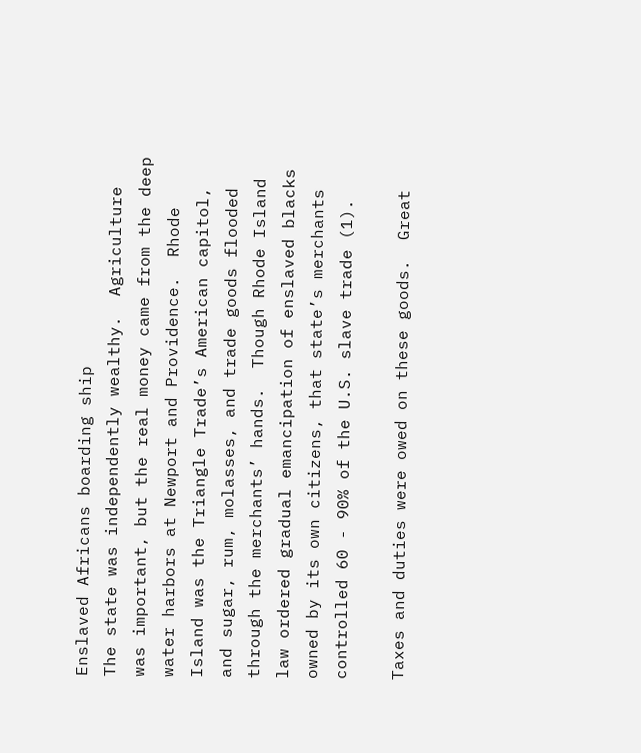Enslaved Africans boarding ship
The state was independently wealthy.  Agriculture was important, but the real money came from the deep water harbors at Newport and Providence.  Rhode Island was the Triangle Trade’s American capitol, and sugar, rum, molasses, and trade goods flooded through the merchants’ hands.  Though Rhode Island law ordered gradual emancipation of enslaved blacks owned by its own citizens, that state’s merchants controlled 60 - 90% of the U.S. slave trade (1).

Taxes and duties were owed on these goods.  Great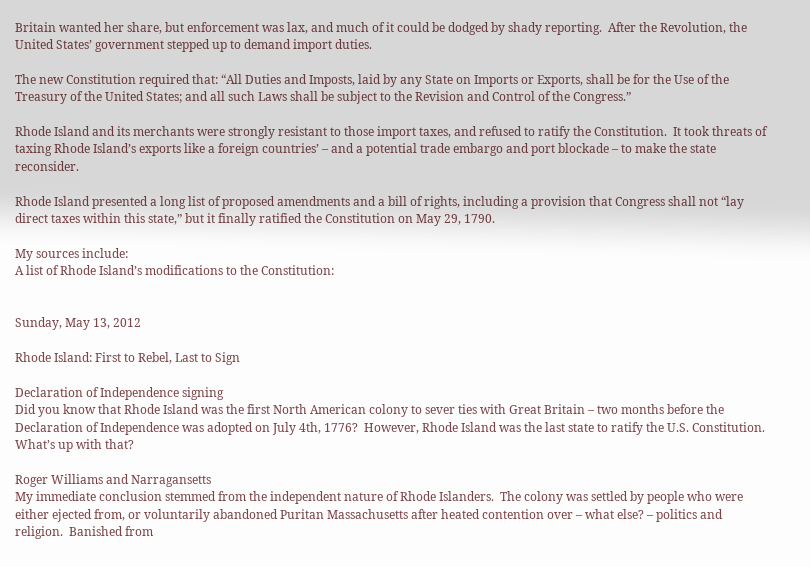Britain wanted her share, but enforcement was lax, and much of it could be dodged by shady reporting.  After the Revolution, the United States’ government stepped up to demand import duties.

The new Constitution required that: “All Duties and Imposts, laid by any State on Imports or Exports, shall be for the Use of the Treasury of the United States; and all such Laws shall be subject to the Revision and Control of the Congress.”

Rhode Island and its merchants were strongly resistant to those import taxes, and refused to ratify the Constitution.  It took threats of taxing Rhode Island’s exports like a foreign countries’ – and a potential trade embargo and port blockade – to make the state reconsider.

Rhode Island presented a long list of proposed amendments and a bill of rights, including a provision that Congress shall not “lay direct taxes within this state,” but it finally ratified the Constitution on May 29, 1790.

My sources include:
A list of Rhode Island’s modifications to the Constitution:


Sunday, May 13, 2012

Rhode Island: First to Rebel, Last to Sign

Declaration of Independence signing
Did you know that Rhode Island was the first North American colony to sever ties with Great Britain – two months before the Declaration of Independence was adopted on July 4th, 1776?  However, Rhode Island was the last state to ratify the U.S. Constitution.  What’s up with that?

Roger Williams and Narragansetts
My immediate conclusion stemmed from the independent nature of Rhode Islanders.  The colony was settled by people who were either ejected from, or voluntarily abandoned Puritan Massachusetts after heated contention over – what else? – politics and religion.  Banished from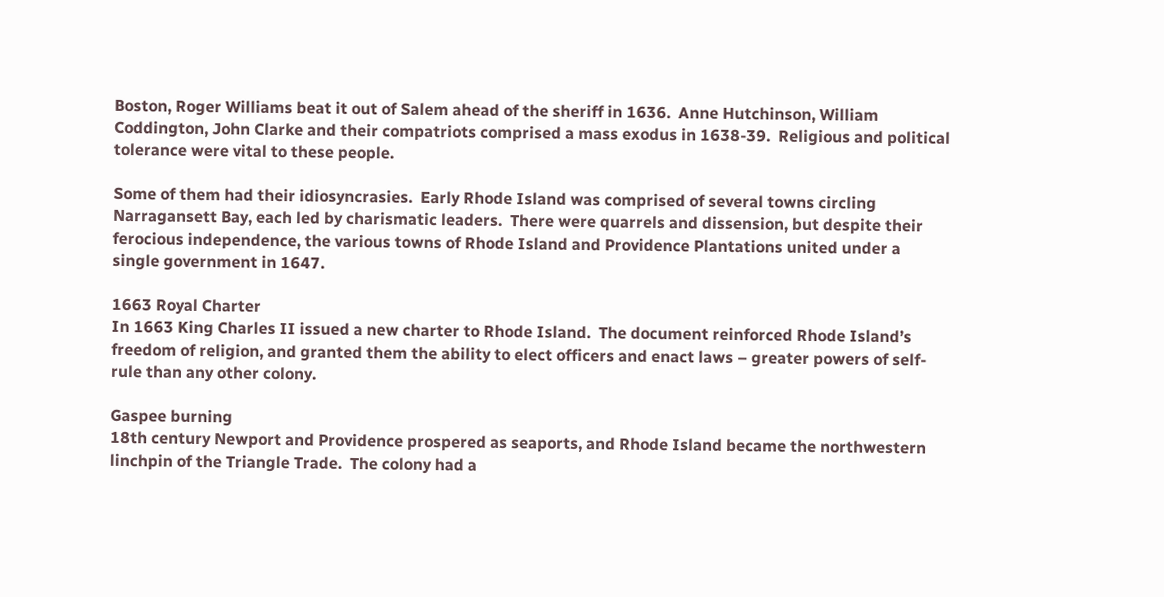Boston, Roger Williams beat it out of Salem ahead of the sheriff in 1636.  Anne Hutchinson, William Coddington, John Clarke and their compatriots comprised a mass exodus in 1638-39.  Religious and political tolerance were vital to these people.

Some of them had their idiosyncrasies.  Early Rhode Island was comprised of several towns circling Narragansett Bay, each led by charismatic leaders.  There were quarrels and dissension, but despite their ferocious independence, the various towns of Rhode Island and Providence Plantations united under a single government in 1647.

1663 Royal Charter
In 1663 King Charles II issued a new charter to Rhode Island.  The document reinforced Rhode Island’s freedom of religion, and granted them the ability to elect officers and enact laws – greater powers of self-rule than any other colony.

Gaspee burning
18th century Newport and Providence prospered as seaports, and Rhode Island became the northwestern linchpin of the Triangle Trade.  The colony had a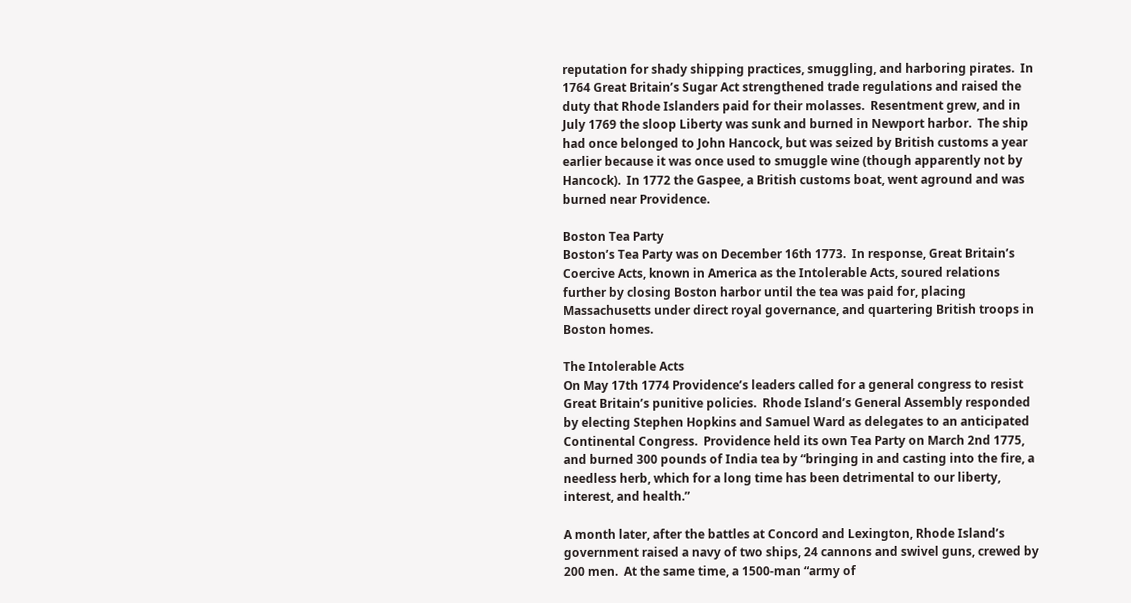reputation for shady shipping practices, smuggling, and harboring pirates.  In 1764 Great Britain’s Sugar Act strengthened trade regulations and raised the duty that Rhode Islanders paid for their molasses.  Resentment grew, and in July 1769 the sloop Liberty was sunk and burned in Newport harbor.  The ship had once belonged to John Hancock, but was seized by British customs a year earlier because it was once used to smuggle wine (though apparently not by Hancock).  In 1772 the Gaspee, a British customs boat, went aground and was burned near Providence.

Boston Tea Party
Boston’s Tea Party was on December 16th 1773.  In response, Great Britain’s Coercive Acts, known in America as the Intolerable Acts, soured relations further by closing Boston harbor until the tea was paid for, placing Massachusetts under direct royal governance, and quartering British troops in Boston homes.

The Intolerable Acts
On May 17th 1774 Providence’s leaders called for a general congress to resist Great Britain’s punitive policies.  Rhode Island’s General Assembly responded by electing Stephen Hopkins and Samuel Ward as delegates to an anticipated Continental Congress.  Providence held its own Tea Party on March 2nd 1775, and burned 300 pounds of India tea by “bringing in and casting into the fire, a needless herb, which for a long time has been detrimental to our liberty, interest, and health.”

A month later, after the battles at Concord and Lexington, Rhode Island’s government raised a navy of two ships, 24 cannons and swivel guns, crewed by 200 men.  At the same time, a 1500-man “army of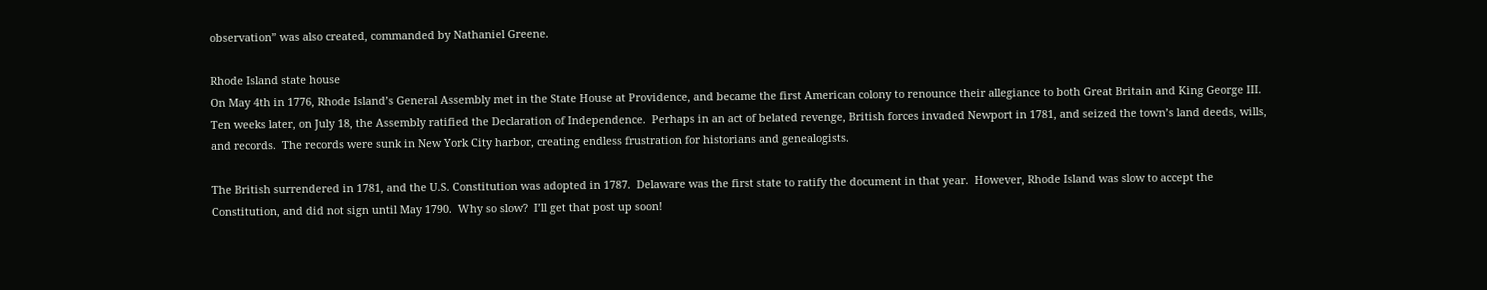observation” was also created, commanded by Nathaniel Greene.

Rhode Island state house
On May 4th in 1776, Rhode Island’s General Assembly met in the State House at Providence, and became the first American colony to renounce their allegiance to both Great Britain and King George III. Ten weeks later, on July 18, the Assembly ratified the Declaration of Independence.  Perhaps in an act of belated revenge, British forces invaded Newport in 1781, and seized the town’s land deeds, wills, and records.  The records were sunk in New York City harbor, creating endless frustration for historians and genealogists.

The British surrendered in 1781, and the U.S. Constitution was adopted in 1787.  Delaware was the first state to ratify the document in that year.  However, Rhode Island was slow to accept the Constitution, and did not sign until May 1790.  Why so slow?  I’ll get that post up soon!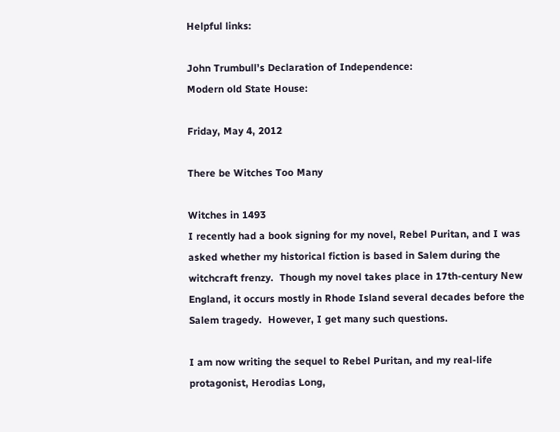Helpful links:

John Trumbull’s Declaration of Independence:
Modern old State House:

Friday, May 4, 2012

There be Witches Too Many

Witches in 1493
I recently had a book signing for my novel, Rebel Puritan, and I was asked whether my historical fiction is based in Salem during the witchcraft frenzy.  Though my novel takes place in 17th-century New England, it occurs mostly in Rhode Island several decades before the Salem tragedy.  However, I get many such questions.

I am now writing the sequel to Rebel Puritan, and my real-life protagonist, Herodias Long,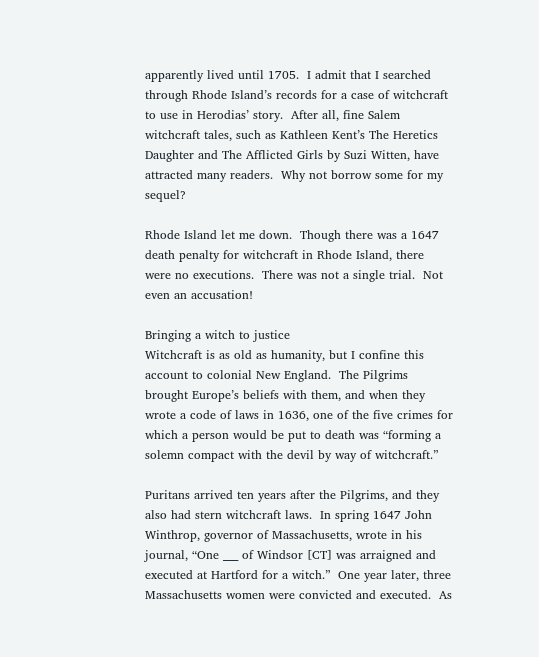apparently lived until 1705.  I admit that I searched through Rhode Island’s records for a case of witchcraft to use in Herodias’ story.  After all, fine Salem witchcraft tales, such as Kathleen Kent’s The Heretics Daughter and The Afflicted Girls by Suzi Witten, have attracted many readers.  Why not borrow some for my sequel?

Rhode Island let me down.  Though there was a 1647 death penalty for witchcraft in Rhode Island, there were no executions.  There was not a single trial.  Not even an accusation!

Bringing a witch to justice
Witchcraft is as old as humanity, but I confine this account to colonial New England.  The Pilgrims brought Europe’s beliefs with them, and when they wrote a code of laws in 1636, one of the five crimes for which a person would be put to death was “forming a solemn compact with the devil by way of witchcraft.”

Puritans arrived ten years after the Pilgrims, and they also had stern witchcraft laws.  In spring 1647 John Winthrop, governor of Massachusetts, wrote in his journal, “One ___ of Windsor [CT] was arraigned and executed at Hartford for a witch.”  One year later, three Massachusetts women were convicted and executed.  As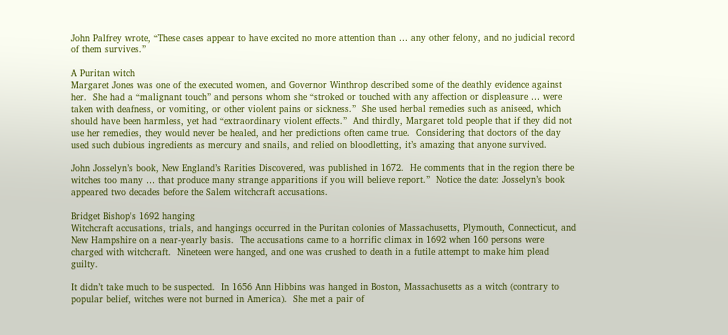John Palfrey wrote, “These cases appear to have excited no more attention than … any other felony, and no judicial record of them survives.”

A Puritan witch
Margaret Jones was one of the executed women, and Governor Winthrop described some of the deathly evidence against her.  She had a “malignant touch” and persons whom she “stroked or touched with any affection or displeasure … were taken with deafness, or vomiting, or other violent pains or sickness.”  She used herbal remedies such as aniseed, which should have been harmless, yet had “extraordinary violent effects.”  And thirdly, Margaret told people that if they did not use her remedies, they would never be healed, and her predictions often came true.  Considering that doctors of the day used such dubious ingredients as mercury and snails, and relied on bloodletting, it’s amazing that anyone survived.

John Josselyn’s book, New England’s Rarities Discovered, was published in 1672.  He comments that in the region there be witches too many … that produce many strange apparitions if you will believe report.”  Notice the date: Josselyn’s book appeared two decades before the Salem witchcraft accusations.

Bridget Bishop's 1692 hanging
Witchcraft accusations, trials, and hangings occurred in the Puritan colonies of Massachusetts, Plymouth, Connecticut, and New Hampshire on a near-yearly basis.  The accusations came to a horrific climax in 1692 when 160 persons were charged with witchcraft.  Nineteen were hanged, and one was crushed to death in a futile attempt to make him plead guilty.

It didn’t take much to be suspected.  In 1656 Ann Hibbins was hanged in Boston, Massachusetts as a witch (contrary to popular belief, witches were not burned in America).  She met a pair of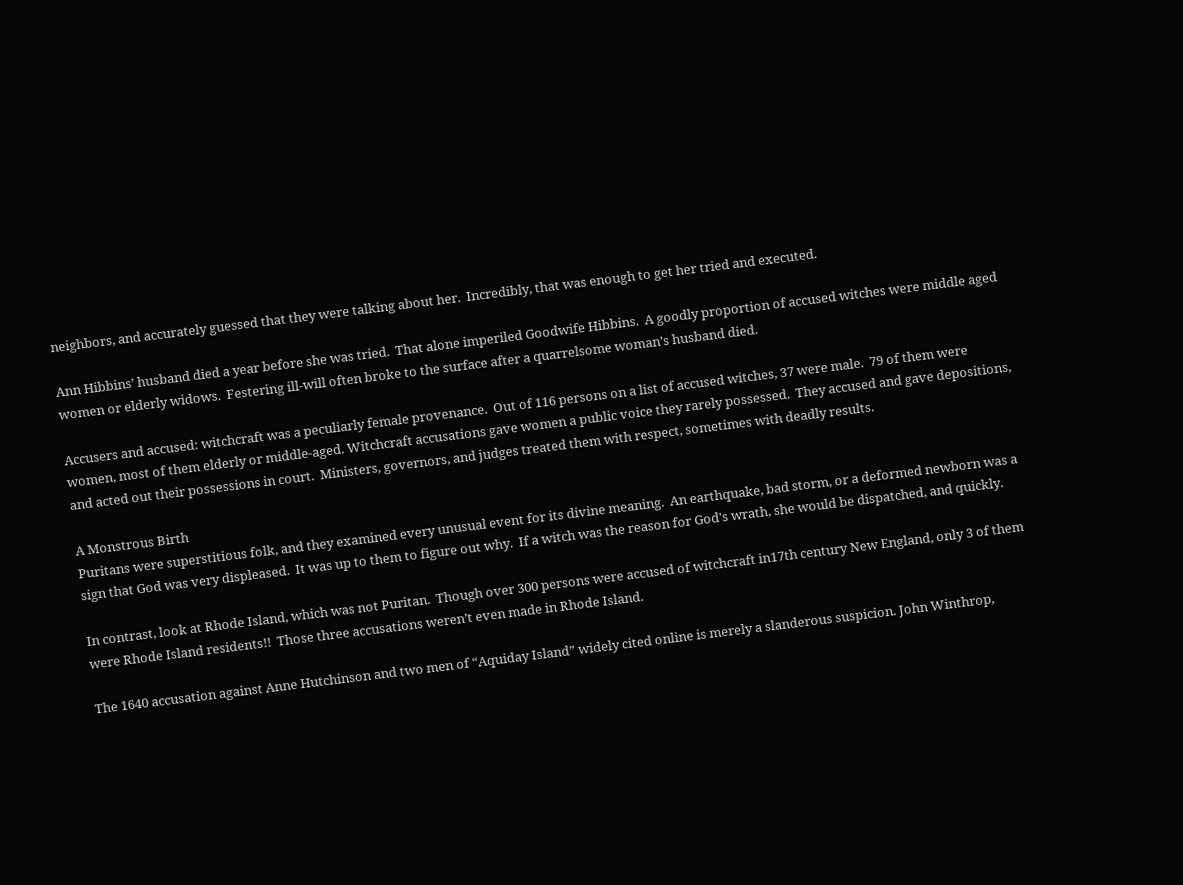neighbors, and accurately guessed that they were talking about her.  Incredibly, that was enough to get her tried and executed.

Ann Hibbins’ husband died a year before she was tried.  That alone imperiled Goodwife Hibbins.  A goodly proportion of accused witches were middle aged women or elderly widows.  Festering ill-will often broke to the surface after a quarrelsome woman’s husband died.

Accusers and accused: witchcraft was a peculiarly female provenance.  Out of 116 persons on a list of accused witches, 37 were male.  79 of them were women, most of them elderly or middle-aged. Witchcraft accusations gave women a public voice they rarely possessed.  They accused and gave depositions, and acted out their possessions in court.  Ministers, governors, and judges treated them with respect, sometimes with deadly results.

A Monstrous Birth
Puritans were superstitious folk, and they examined every unusual event for its divine meaning.  An earthquake, bad storm, or a deformed newborn was a sign that God was very displeased.  It was up to them to figure out why.  If a witch was the reason for God's wrath, she would be dispatched, and quickly.

In contrast, look at Rhode Island, which was not Puritan.  Though over 300 persons were accused of witchcraft in17th century New England, only 3 of them were Rhode Island residents!!  Those three accusations weren’t even made in Rhode Island.

The 1640 accusation against Anne Hutchinson and two men of “Aquiday Island” widely cited online is merely a slanderous suspicion. John Winthrop,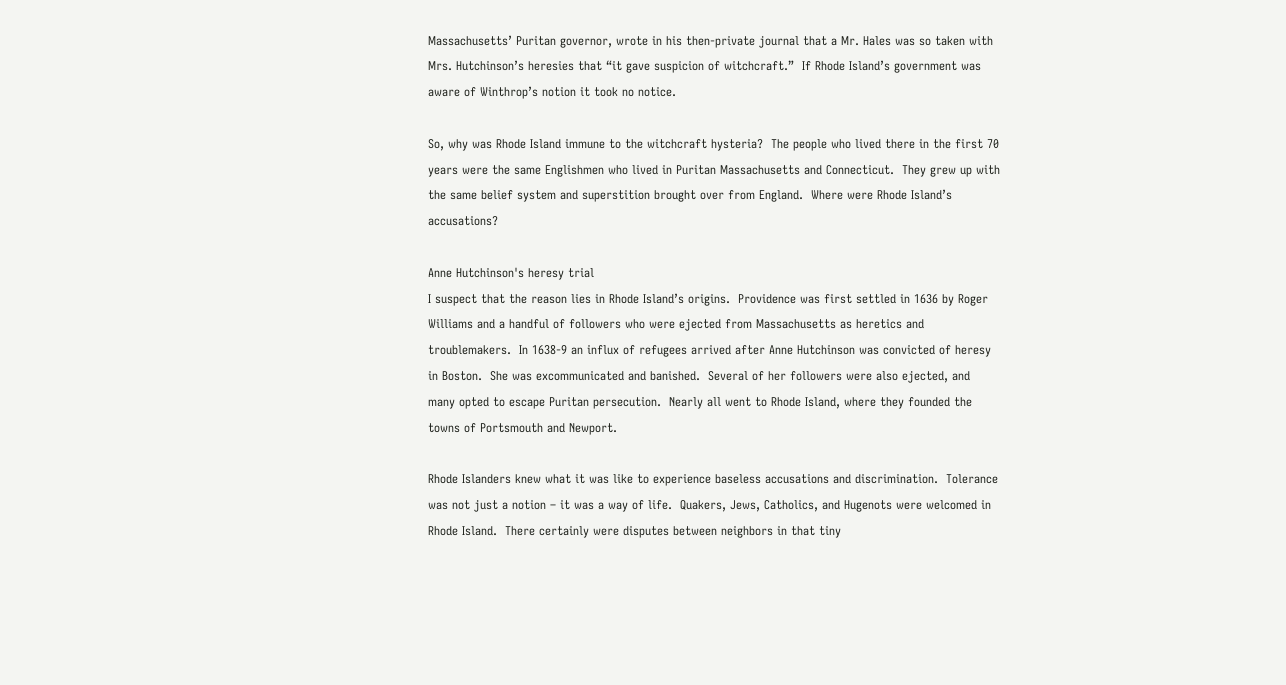Massachusetts’ Puritan governor, wrote in his then-private journal that a Mr. Hales was so taken with Mrs. Hutchinson’s heresies that “it gave suspicion of witchcraft.”  If Rhode Island’s government was aware of Winthrop’s notion it took no notice.

So, why was Rhode Island immune to the witchcraft hysteria?  The people who lived there in the first 70 years were the same Englishmen who lived in Puritan Massachusetts and Connecticut.  They grew up with the same belief system and superstition brought over from England.  Where were Rhode Island’s accusations?

Anne Hutchinson's heresy trial
I suspect that the reason lies in Rhode Island’s origins.  Providence was first settled in 1636 by Roger Williams and a handful of followers who were ejected from Massachusetts as heretics and troublemakers.  In 1638-9 an influx of refugees arrived after Anne Hutchinson was convicted of heresy in Boston.  She was excommunicated and banished.  Several of her followers were also ejected, and many opted to escape Puritan persecution.  Nearly all went to Rhode Island, where they founded the towns of Portsmouth and Newport.

Rhode Islanders knew what it was like to experience baseless accusations and discrimination.  Tolerance was not just a notion – it was a way of life.  Quakers, Jews, Catholics, and Hugenots were welcomed in Rhode Island.  There certainly were disputes between neighbors in that tiny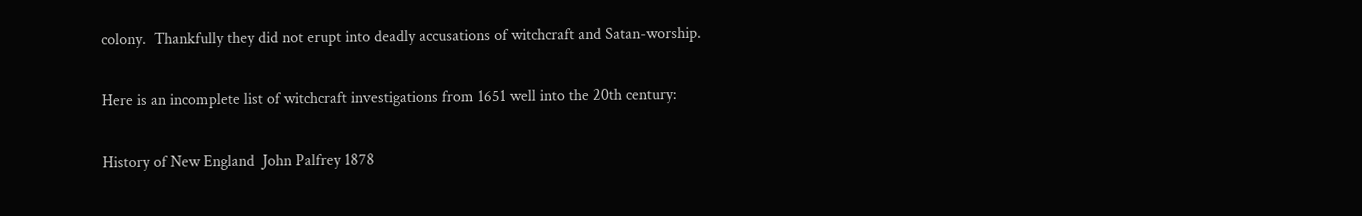colony.  Thankfully they did not erupt into deadly accusations of witchcraft and Satan-worship.

Here is an incomplete list of witchcraft investigations from 1651 well into the 20th century:

History of New England  John Palfrey 1878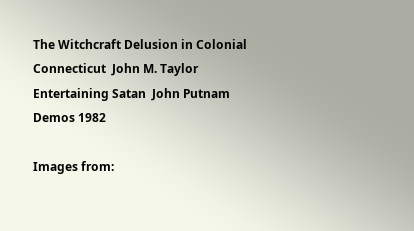The Witchcraft Delusion in Colonial Connecticut  John M. Taylor
Entertaining Satan  John Putnam Demos 1982

Images from: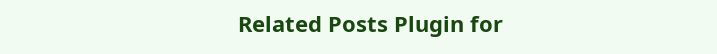Related Posts Plugin for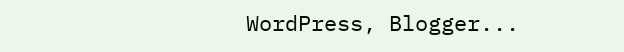WordPress, Blogger...